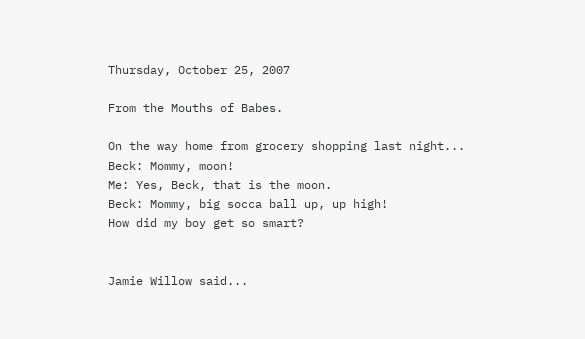Thursday, October 25, 2007

From the Mouths of Babes.

On the way home from grocery shopping last night...
Beck: Mommy, moon!
Me: Yes, Beck, that is the moon.
Beck: Mommy, big socca ball up, up high!
How did my boy get so smart?


Jamie Willow said...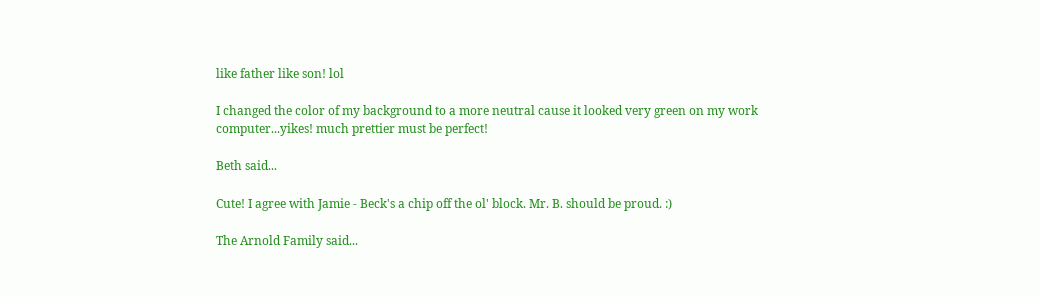like father like son! lol

I changed the color of my background to a more neutral cause it looked very green on my work computer...yikes! much prettier must be perfect!

Beth said...

Cute! I agree with Jamie - Beck's a chip off the ol' block. Mr. B. should be proud. :)

The Arnold Family said...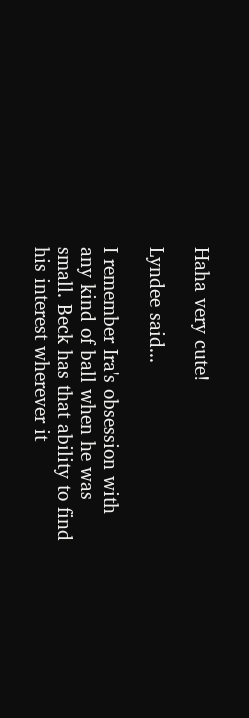Haha very cute!

Lyndee said...

I remember Ira's obsession with any kind of ball when he was small. Beck has that ability to find his interest wherever it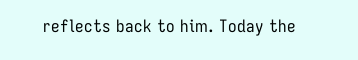reflects back to him. Today the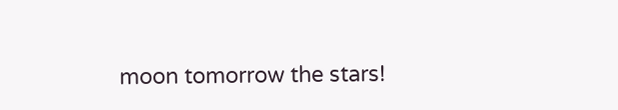moon tomorrow the stars!